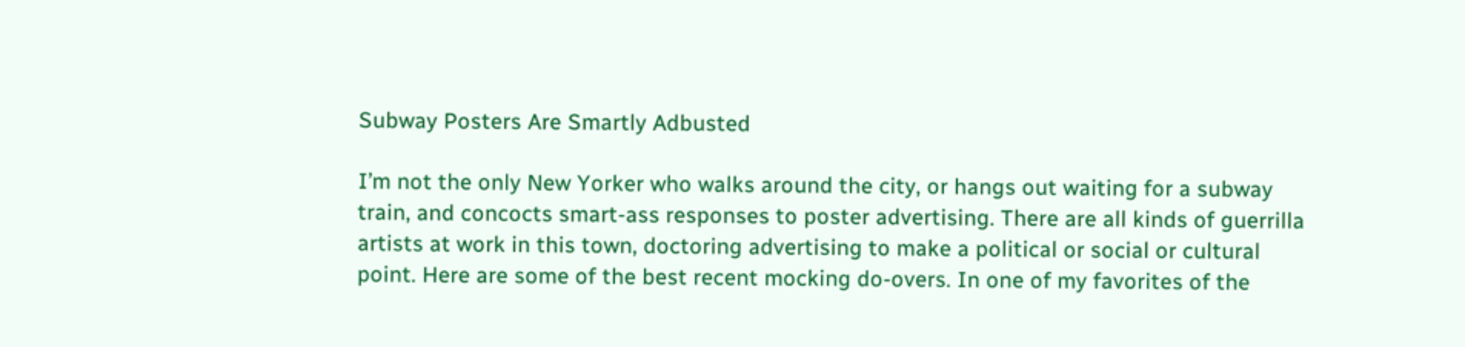Subway Posters Are Smartly Adbusted

I’m not the only New Yorker who walks around the city, or hangs out waiting for a subway train, and concocts smart-ass responses to poster advertising. There are all kinds of guerrilla artists at work in this town, doctoring advertising to make a political or social or cultural point. Here are some of the best recent mocking do-overs. In one of my favorites of the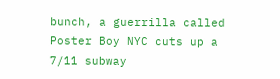bunch, a guerrilla called Poster Boy NYC cuts up a 7/11 subway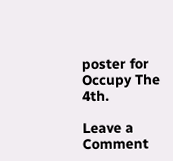poster for Occupy The 4th.

Leave a Comment